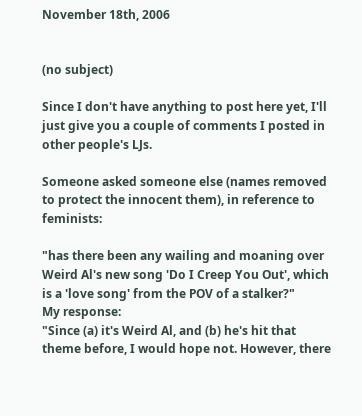November 18th, 2006


(no subject)

Since I don't have anything to post here yet, I'll just give you a couple of comments I posted in other people's LJs.

Someone asked someone else (names removed to protect the innocent them), in reference to feminists:

"has there been any wailing and moaning over Weird Al's new song 'Do I Creep You Out', which is a 'love song' from the POV of a stalker?"
My response:
"Since (a) it's Weird Al, and (b) he's hit that theme before, I would hope not. However, there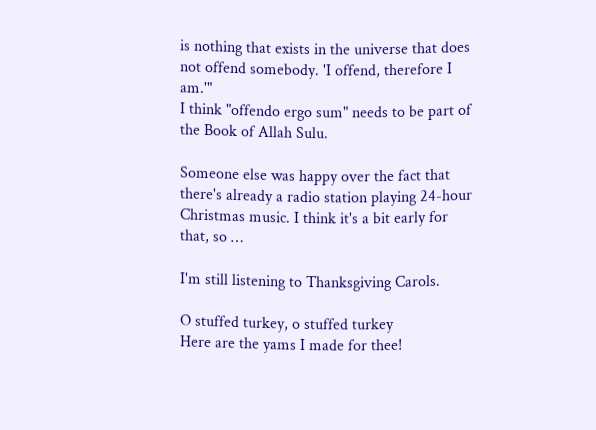is nothing that exists in the universe that does not offend somebody. 'I offend, therefore I am.'"
I think "offendo ergo sum" needs to be part of the Book of Allah Sulu.

Someone else was happy over the fact that there's already a radio station playing 24-hour Christmas music. I think it's a bit early for that, so …

I'm still listening to Thanksgiving Carols.

O stuffed turkey, o stuffed turkey
Here are the yams I made for thee!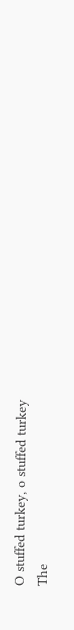O stuffed turkey, o stuffed turkey
The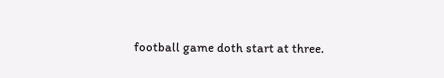football game doth start at three.